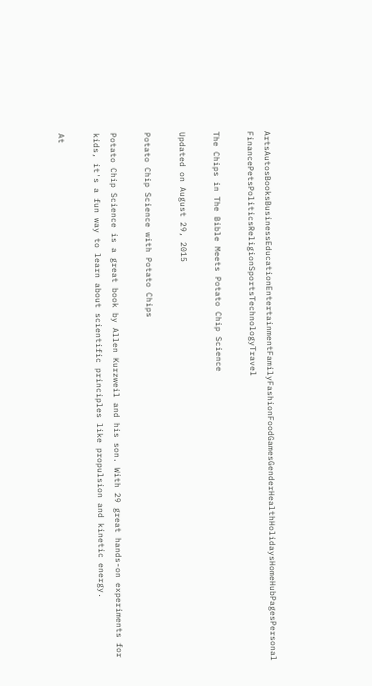ArtsAutosBooksBusinessEducationEntertainmentFamilyFashionFoodGamesGenderHealthHolidaysHomeHubPagesPersonal FinancePetsPoliticsReligionSportsTechnologyTravel

The Chips in The Bible Meets Potato Chip Science

Updated on August 29, 2015

Potato Chip Science with Potato Chips

Potato Chip Science is a great book by Allen Kurzweil and his son. With 29 great hands-on experiments for kids, it's a fun way to learn about scientific principles like propulsion and kinetic energy.

At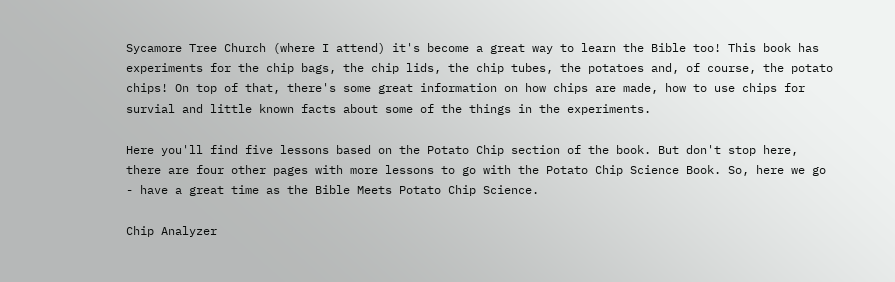Sycamore Tree Church (where I attend) it's become a great way to learn the Bible too! This book has experiments for the chip bags, the chip lids, the chip tubes, the potatoes and, of course, the potato chips! On top of that, there's some great information on how chips are made, how to use chips for survial and little known facts about some of the things in the experiments.

Here you'll find five lessons based on the Potato Chip section of the book. But don't stop here, there are four other pages with more lessons to go with the Potato Chip Science Book. So, here we go - have a great time as the Bible Meets Potato Chip Science.

Chip Analyzer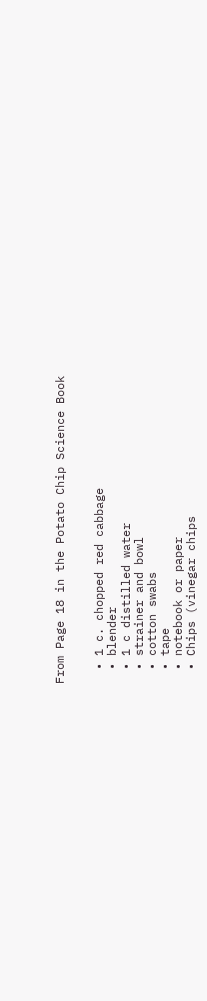From Page 18 in the Potato Chip Science Book


  • 1 c. chopped red cabbage
  • blender
  • 1 c distilled water
  • strainer and bowl
  • cotton swabs
  • tape
  • notebook or paper
  • Chips (vinegar chips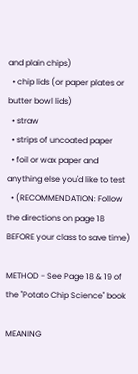and plain chips)
  • chip lids (or paper plates or butter bowl lids)
  • straw
  • strips of uncoated paper
  • foil or wax paper and anything else you'd like to test
  • (RECOMMENDATION: Follow the directions on page 18 BEFORE your class to save time)

METHOD - See Page 18 & 19 of the "Potato Chip Science" book

MEANING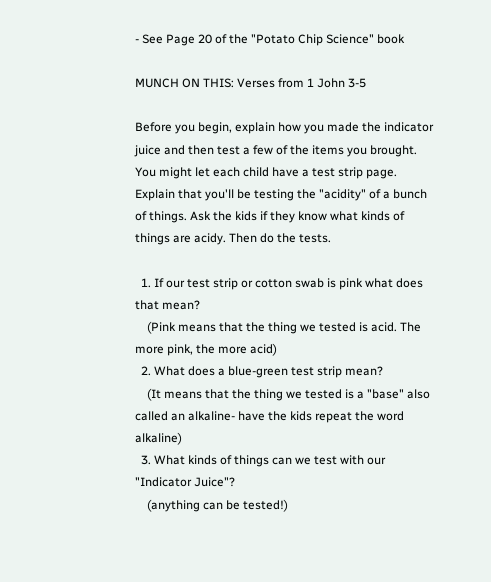- See Page 20 of the "Potato Chip Science" book

MUNCH ON THIS: Verses from 1 John 3-5

Before you begin, explain how you made the indicator juice and then test a few of the items you brought. You might let each child have a test strip page. Explain that you'll be testing the "acidity" of a bunch of things. Ask the kids if they know what kinds of things are acidy. Then do the tests.

  1. If our test strip or cotton swab is pink what does that mean?
    (Pink means that the thing we tested is acid. The more pink, the more acid)
  2. What does a blue-green test strip mean?
    (It means that the thing we tested is a "base" also called an alkaline- have the kids repeat the word alkaline)
  3. What kinds of things can we test with our "Indicator Juice"?
    (anything can be tested!)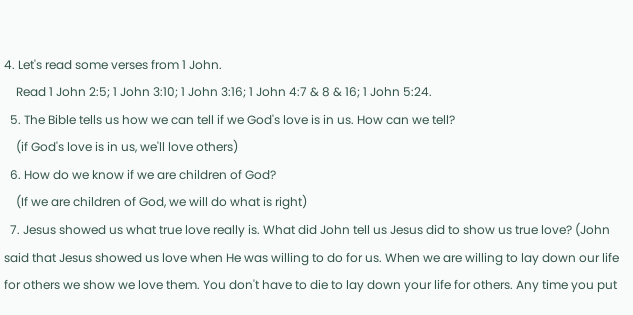4. Let's read some verses from 1 John.
    Read 1 John 2:5; 1 John 3:10; 1 John 3:16; 1 John 4:7 & 8 & 16; 1 John 5:24.
  5. The Bible tells us how we can tell if we God's love is in us. How can we tell?
    (if God's love is in us, we'll love others)
  6. How do we know if we are children of God?
    (If we are children of God, we will do what is right)
  7. Jesus showed us what true love really is. What did John tell us Jesus did to show us true love? (John said that Jesus showed us love when He was willing to do for us. When we are willing to lay down our life for others we show we love them. You don't have to die to lay down your life for others. Any time you put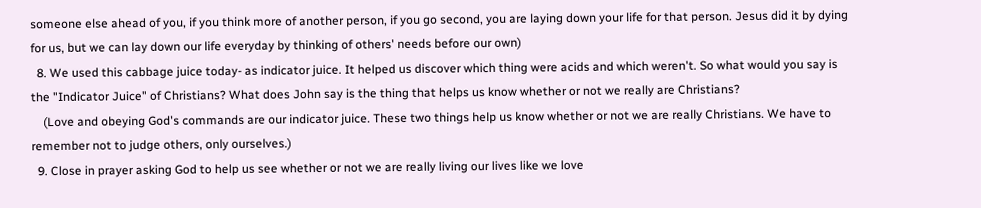someone else ahead of you, if you think more of another person, if you go second, you are laying down your life for that person. Jesus did it by dying for us, but we can lay down our life everyday by thinking of others' needs before our own)
  8. We used this cabbage juice today- as indicator juice. It helped us discover which thing were acids and which weren't. So what would you say is the "Indicator Juice" of Christians? What does John say is the thing that helps us know whether or not we really are Christians?
    (Love and obeying God's commands are our indicator juice. These two things help us know whether or not we are really Christians. We have to remember not to judge others, only ourselves.)
  9. Close in prayer asking God to help us see whether or not we are really living our lives like we love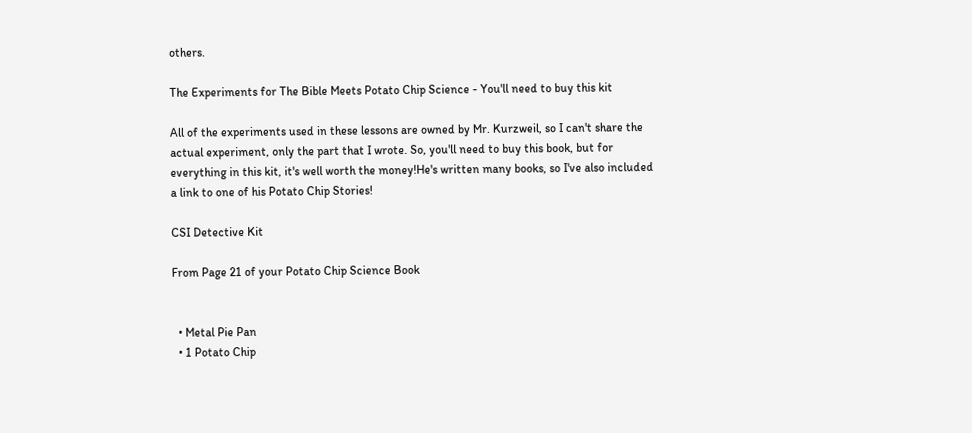others.

The Experiments for The Bible Meets Potato Chip Science - You'll need to buy this kit

All of the experiments used in these lessons are owned by Mr. Kurzweil, so I can't share the actual experiment, only the part that I wrote. So, you'll need to buy this book, but for everything in this kit, it's well worth the money!He's written many books, so I've also included a link to one of his Potato Chip Stories!

CSI Detective Kit

From Page 21 of your Potato Chip Science Book


  • Metal Pie Pan
  • 1 Potato Chip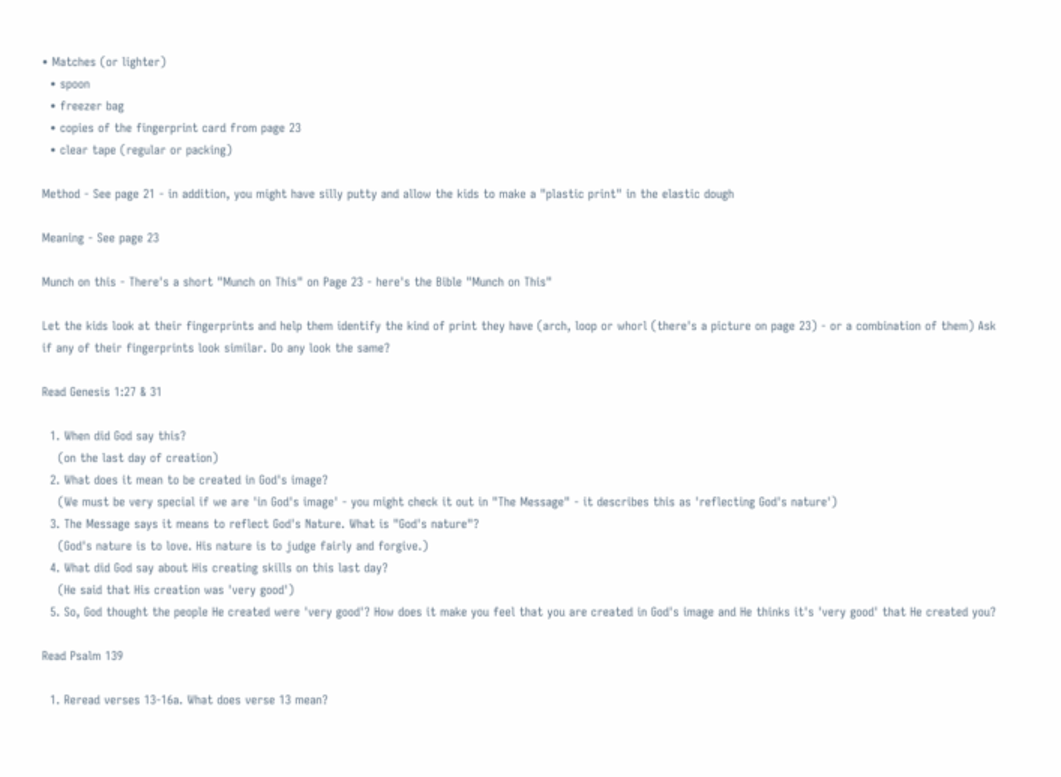• Matches (or lighter)
  • spoon
  • freezer bag
  • copies of the fingerprint card from page 23
  • clear tape (regular or packing)

Method - See page 21 - in addition, you might have silly putty and allow the kids to make a "plastic print" in the elastic dough

Meaning - See page 23

Munch on this - There's a short "Munch on This" on Page 23 - here's the Bible "Munch on This"

Let the kids look at their fingerprints and help them identify the kind of print they have (arch, loop or whorl (there's a picture on page 23) - or a combination of them) Ask if any of their fingerprints look similar. Do any look the same?

Read Genesis 1:27 & 31

  1. When did God say this?
    (on the last day of creation)
  2. What does it mean to be created in God's image?
    (We must be very special if we are 'in God's image' - you might check it out in "The Message" - it describes this as 'reflecting God's nature')
  3. The Message says it means to reflect God's Nature. What is "God's nature"?
    (God's nature is to love. His nature is to judge fairly and forgive.)
  4. What did God say about His creating skills on this last day?
    (He said that His creation was 'very good')
  5. So, God thought the people He created were 'very good'? How does it make you feel that you are created in God's image and He thinks it's 'very good' that He created you?

Read Psalm 139

  1. Reread verses 13-16a. What does verse 13 mean?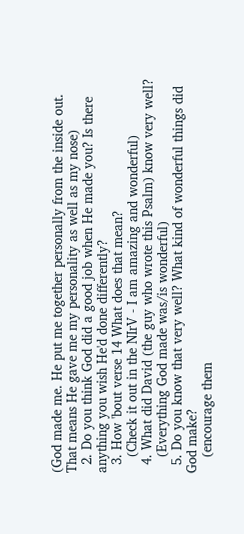(God made me. He put me together personally from the inside out. That means He gave me my personality as well as my nose)
  2. Do you think God did a good job when He made you? Is there anything you wish He'd done differently?
  3. How 'bout verse 14 What does that mean?
    (Check it out in the NIrV - I am amazing and wonderful)
  4. What did David (the guy who wrote this Psalm) know very well?
    (Everything God made was/is wonderful)
  5. Do you know that very well? What kind of wonderful things did God make?
    (encourage them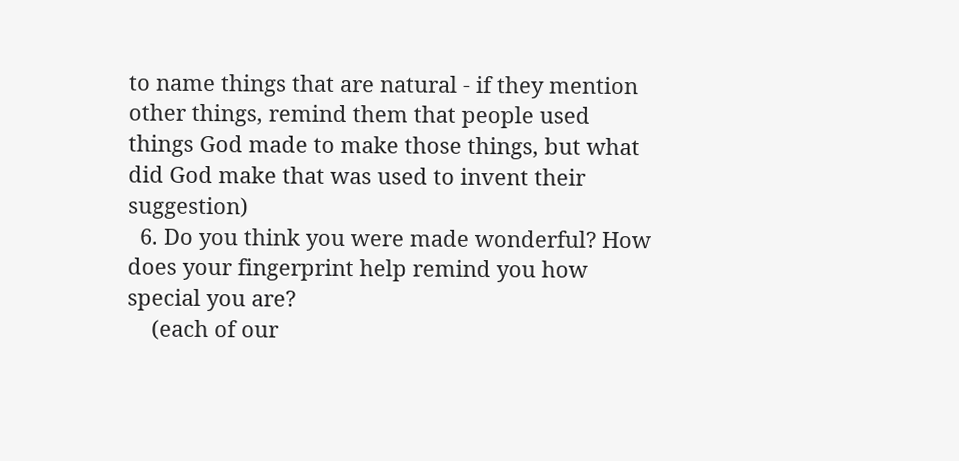to name things that are natural - if they mention other things, remind them that people used things God made to make those things, but what did God make that was used to invent their suggestion)
  6. Do you think you were made wonderful? How does your fingerprint help remind you how special you are?
    (each of our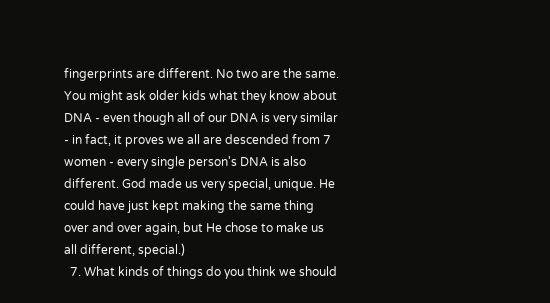fingerprints are different. No two are the same. You might ask older kids what they know about DNA - even though all of our DNA is very similar - in fact, it proves we all are descended from 7 women - every single person's DNA is also different. God made us very special, unique. He could have just kept making the same thing over and over again, but He chose to make us all different, special.)
  7. What kinds of things do you think we should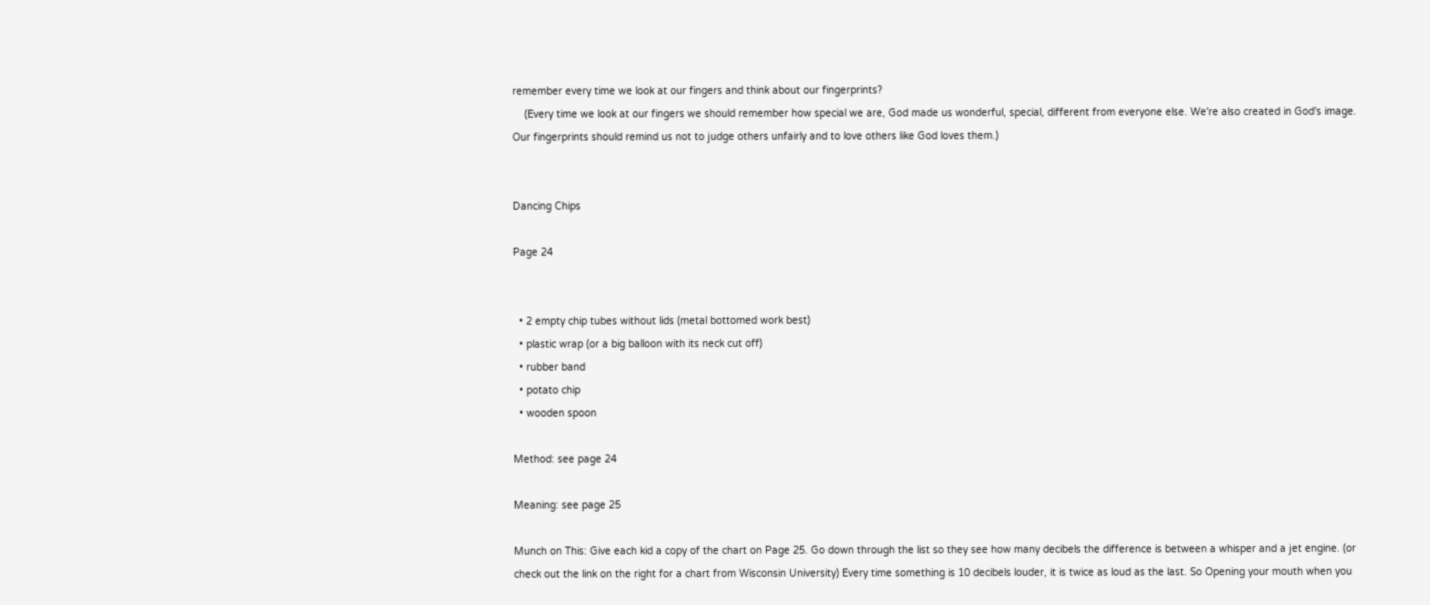remember every time we look at our fingers and think about our fingerprints?
    (Every time we look at our fingers we should remember how special we are, God made us wonderful, special, different from everyone else. We're also created in God's image. Our fingerprints should remind us not to judge others unfairly and to love others like God loves them.)


Dancing Chips

Page 24


  • 2 empty chip tubes without lids (metal bottomed work best)
  • plastic wrap (or a big balloon with its neck cut off)
  • rubber band
  • potato chip
  • wooden spoon

Method: see page 24

Meaning: see page 25

Munch on This: Give each kid a copy of the chart on Page 25. Go down through the list so they see how many decibels the difference is between a whisper and a jet engine. (or check out the link on the right for a chart from Wisconsin University) Every time something is 10 decibels louder, it is twice as loud as the last. So Opening your mouth when you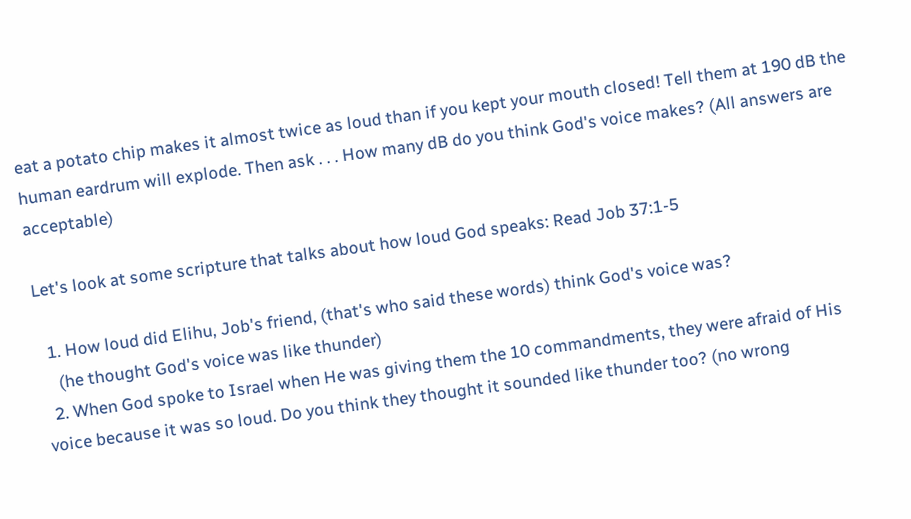eat a potato chip makes it almost twice as loud than if you kept your mouth closed! Tell them at 190 dB the human eardrum will explode. Then ask . . . How many dB do you think God's voice makes? (All answers are acceptable)

Let's look at some scripture that talks about how loud God speaks: Read Job 37:1-5

  1. How loud did Elihu, Job's friend, (that's who said these words) think God's voice was?
    (he thought God's voice was like thunder)
  2. When God spoke to Israel when He was giving them the 10 commandments, they were afraid of His voice because it was so loud. Do you think they thought it sounded like thunder too? (no wrong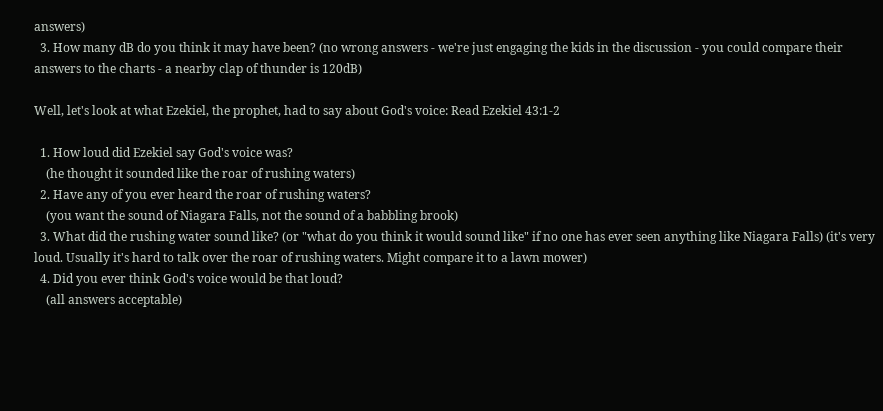answers)
  3. How many dB do you think it may have been? (no wrong answers - we're just engaging the kids in the discussion - you could compare their answers to the charts - a nearby clap of thunder is 120dB)

Well, let's look at what Ezekiel, the prophet, had to say about God's voice: Read Ezekiel 43:1-2

  1. How loud did Ezekiel say God's voice was?
    (he thought it sounded like the roar of rushing waters)
  2. Have any of you ever heard the roar of rushing waters?
    (you want the sound of Niagara Falls, not the sound of a babbling brook)
  3. What did the rushing water sound like? (or "what do you think it would sound like" if no one has ever seen anything like Niagara Falls) (it's very loud. Usually it's hard to talk over the roar of rushing waters. Might compare it to a lawn mower)
  4. Did you ever think God's voice would be that loud?
    (all answers acceptable)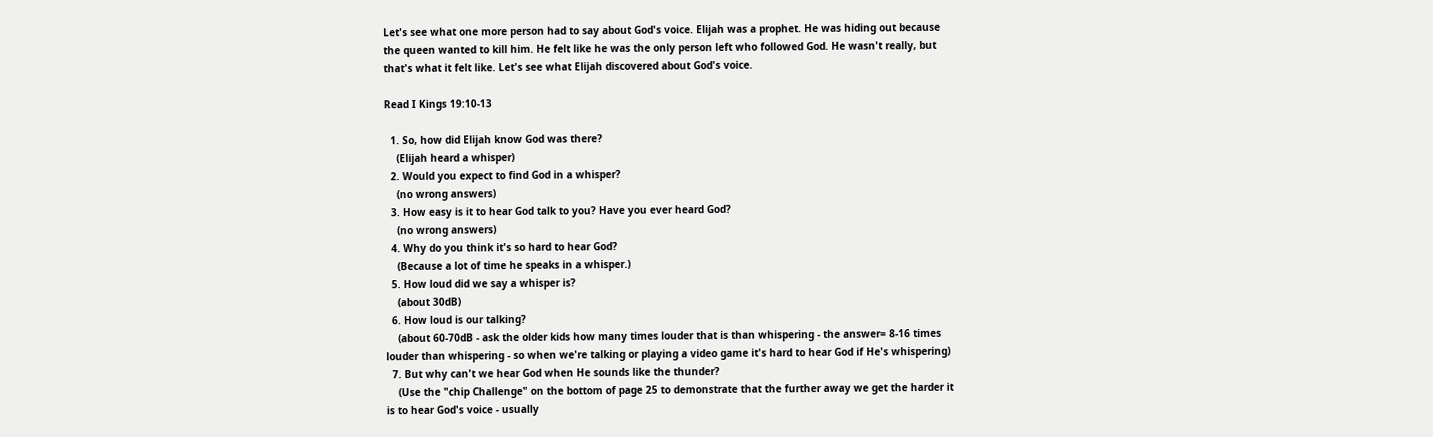Let's see what one more person had to say about God's voice. Elijah was a prophet. He was hiding out because the queen wanted to kill him. He felt like he was the only person left who followed God. He wasn't really, but that's what it felt like. Let's see what Elijah discovered about God's voice.

Read I Kings 19:10-13

  1. So, how did Elijah know God was there?
    (Elijah heard a whisper)
  2. Would you expect to find God in a whisper?
    (no wrong answers)
  3. How easy is it to hear God talk to you? Have you ever heard God?
    (no wrong answers)
  4. Why do you think it's so hard to hear God?
    (Because a lot of time he speaks in a whisper.)
  5. How loud did we say a whisper is?
    (about 30dB)
  6. How loud is our talking?
    (about 60-70dB - ask the older kids how many times louder that is than whispering - the answer= 8-16 times louder than whispering - so when we're talking or playing a video game it's hard to hear God if He's whispering)
  7. But why can't we hear God when He sounds like the thunder?
    (Use the "chip Challenge" on the bottom of page 25 to demonstrate that the further away we get the harder it is to hear God's voice - usually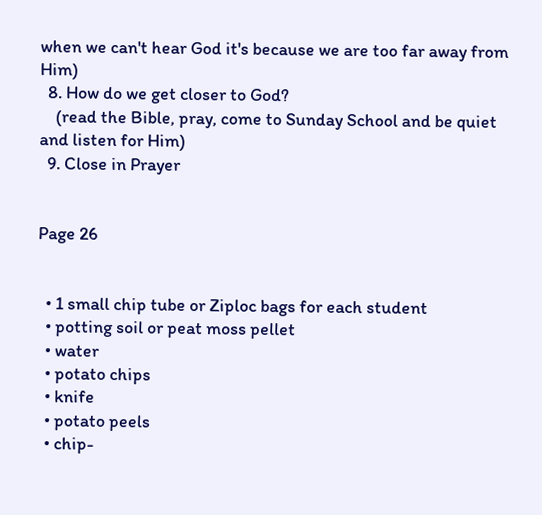when we can't hear God it's because we are too far away from Him)
  8. How do we get closer to God?
    (read the Bible, pray, come to Sunday School and be quiet and listen for Him)
  9. Close in Prayer


Page 26


  • 1 small chip tube or Ziploc bags for each student
  • potting soil or peat moss pellet
  • water
  • potato chips
  • knife
  • potato peels
  • chip-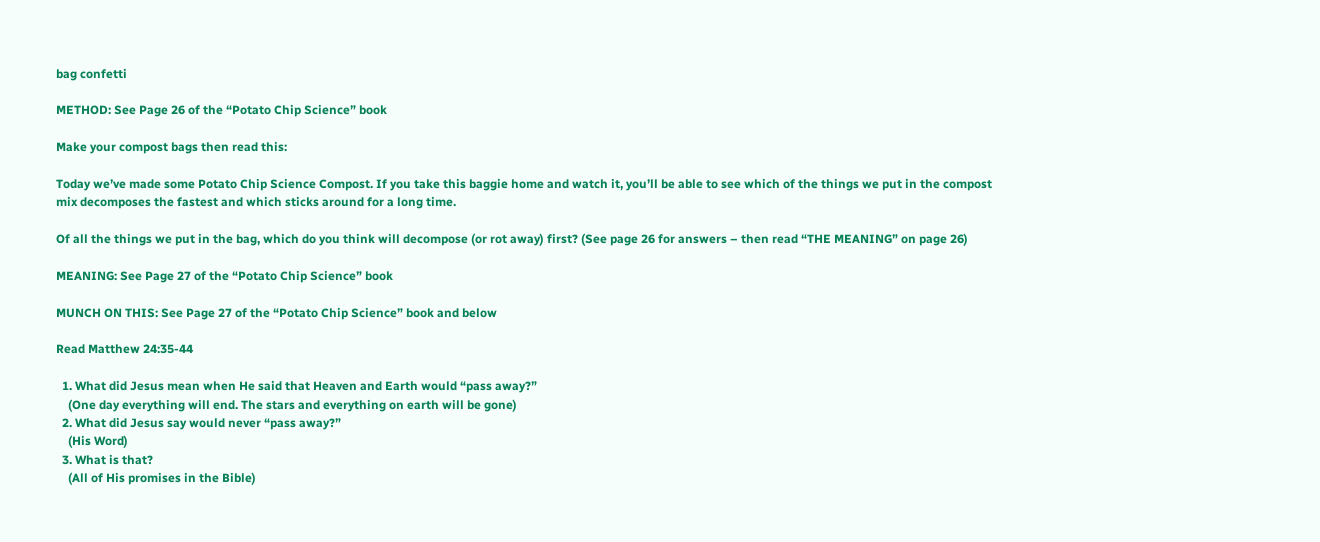bag confetti

METHOD: See Page 26 of the “Potato Chip Science” book

Make your compost bags then read this:

Today we’ve made some Potato Chip Science Compost. If you take this baggie home and watch it, you’ll be able to see which of the things we put in the compost mix decomposes the fastest and which sticks around for a long time.

Of all the things we put in the bag, which do you think will decompose (or rot away) first? (See page 26 for answers – then read “THE MEANING” on page 26)

MEANING: See Page 27 of the “Potato Chip Science” book

MUNCH ON THIS: See Page 27 of the “Potato Chip Science” book and below

Read Matthew 24:35-44

  1. What did Jesus mean when He said that Heaven and Earth would “pass away?”
    (One day everything will end. The stars and everything on earth will be gone)
  2. What did Jesus say would never “pass away?”
    (His Word)
  3. What is that?
    (All of His promises in the Bible)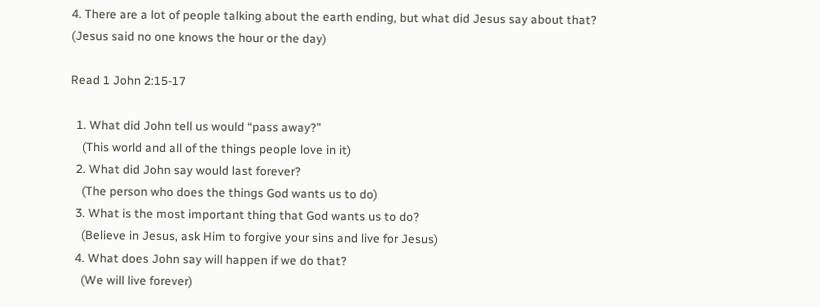4. There are a lot of people talking about the earth ending, but what did Jesus say about that? (Jesus said no one knows the hour or the day)

Read 1 John 2:15-17

  1. What did John tell us would “pass away?”
    (This world and all of the things people love in it)
  2. What did John say would last forever?
    (The person who does the things God wants us to do)
  3. What is the most important thing that God wants us to do?
    (Believe in Jesus, ask Him to forgive your sins and live for Jesus)
  4. What does John say will happen if we do that?
    (We will live forever)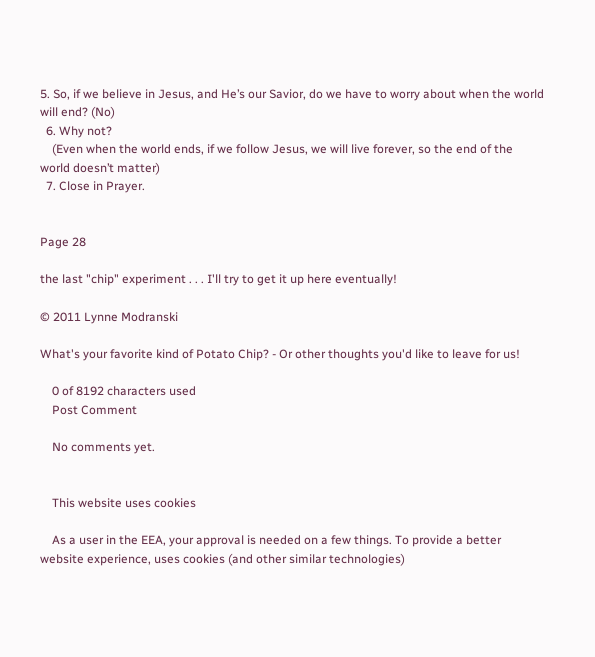5. So, if we believe in Jesus, and He’s our Savior, do we have to worry about when the world will end? (No)
  6. Why not?
    (Even when the world ends, if we follow Jesus, we will live forever, so the end of the world doesn’t matter)
  7. Close in Prayer.


Page 28

the last "chip" experiment . . . I'll try to get it up here eventually!

© 2011 Lynne Modranski

What's your favorite kind of Potato Chip? - Or other thoughts you'd like to leave for us!

    0 of 8192 characters used
    Post Comment

    No comments yet.


    This website uses cookies

    As a user in the EEA, your approval is needed on a few things. To provide a better website experience, uses cookies (and other similar technologies)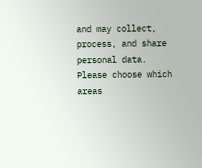and may collect, process, and share personal data. Please choose which areas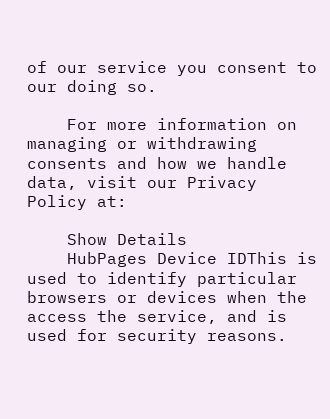of our service you consent to our doing so.

    For more information on managing or withdrawing consents and how we handle data, visit our Privacy Policy at:

    Show Details
    HubPages Device IDThis is used to identify particular browsers or devices when the access the service, and is used for security reasons.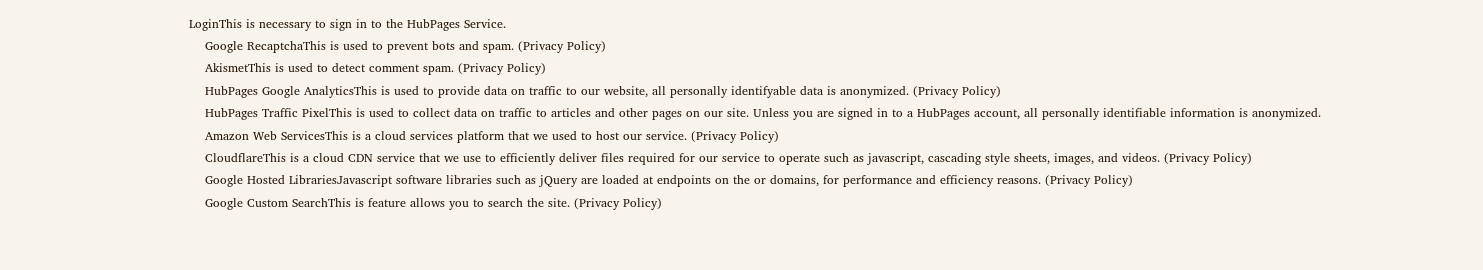LoginThis is necessary to sign in to the HubPages Service.
    Google RecaptchaThis is used to prevent bots and spam. (Privacy Policy)
    AkismetThis is used to detect comment spam. (Privacy Policy)
    HubPages Google AnalyticsThis is used to provide data on traffic to our website, all personally identifyable data is anonymized. (Privacy Policy)
    HubPages Traffic PixelThis is used to collect data on traffic to articles and other pages on our site. Unless you are signed in to a HubPages account, all personally identifiable information is anonymized.
    Amazon Web ServicesThis is a cloud services platform that we used to host our service. (Privacy Policy)
    CloudflareThis is a cloud CDN service that we use to efficiently deliver files required for our service to operate such as javascript, cascading style sheets, images, and videos. (Privacy Policy)
    Google Hosted LibrariesJavascript software libraries such as jQuery are loaded at endpoints on the or domains, for performance and efficiency reasons. (Privacy Policy)
    Google Custom SearchThis is feature allows you to search the site. (Privacy Policy)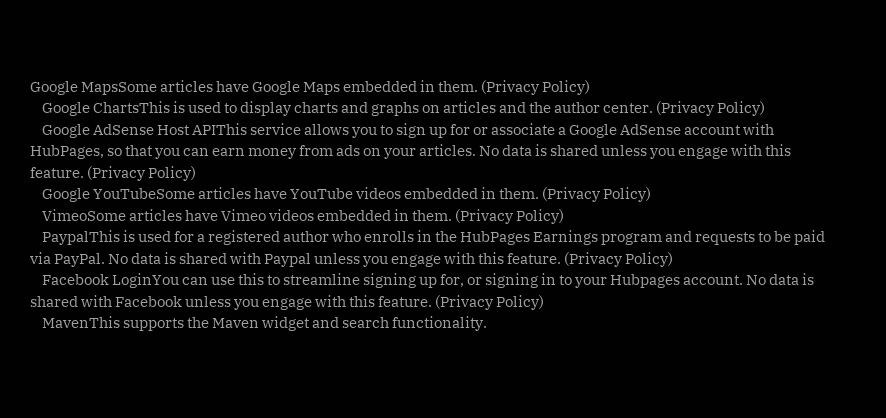Google MapsSome articles have Google Maps embedded in them. (Privacy Policy)
    Google ChartsThis is used to display charts and graphs on articles and the author center. (Privacy Policy)
    Google AdSense Host APIThis service allows you to sign up for or associate a Google AdSense account with HubPages, so that you can earn money from ads on your articles. No data is shared unless you engage with this feature. (Privacy Policy)
    Google YouTubeSome articles have YouTube videos embedded in them. (Privacy Policy)
    VimeoSome articles have Vimeo videos embedded in them. (Privacy Policy)
    PaypalThis is used for a registered author who enrolls in the HubPages Earnings program and requests to be paid via PayPal. No data is shared with Paypal unless you engage with this feature. (Privacy Policy)
    Facebook LoginYou can use this to streamline signing up for, or signing in to your Hubpages account. No data is shared with Facebook unless you engage with this feature. (Privacy Policy)
    MavenThis supports the Maven widget and search functionality.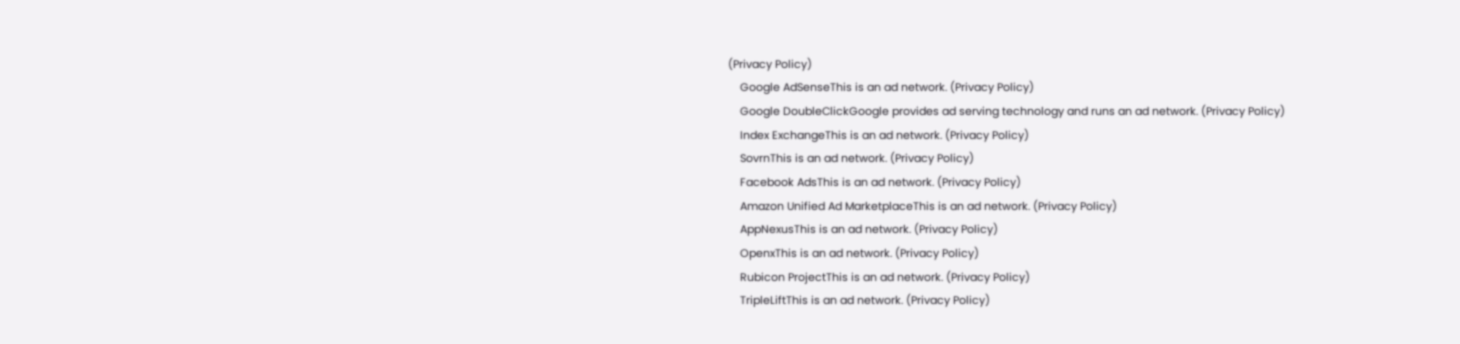(Privacy Policy)
    Google AdSenseThis is an ad network. (Privacy Policy)
    Google DoubleClickGoogle provides ad serving technology and runs an ad network. (Privacy Policy)
    Index ExchangeThis is an ad network. (Privacy Policy)
    SovrnThis is an ad network. (Privacy Policy)
    Facebook AdsThis is an ad network. (Privacy Policy)
    Amazon Unified Ad MarketplaceThis is an ad network. (Privacy Policy)
    AppNexusThis is an ad network. (Privacy Policy)
    OpenxThis is an ad network. (Privacy Policy)
    Rubicon ProjectThis is an ad network. (Privacy Policy)
    TripleLiftThis is an ad network. (Privacy Policy)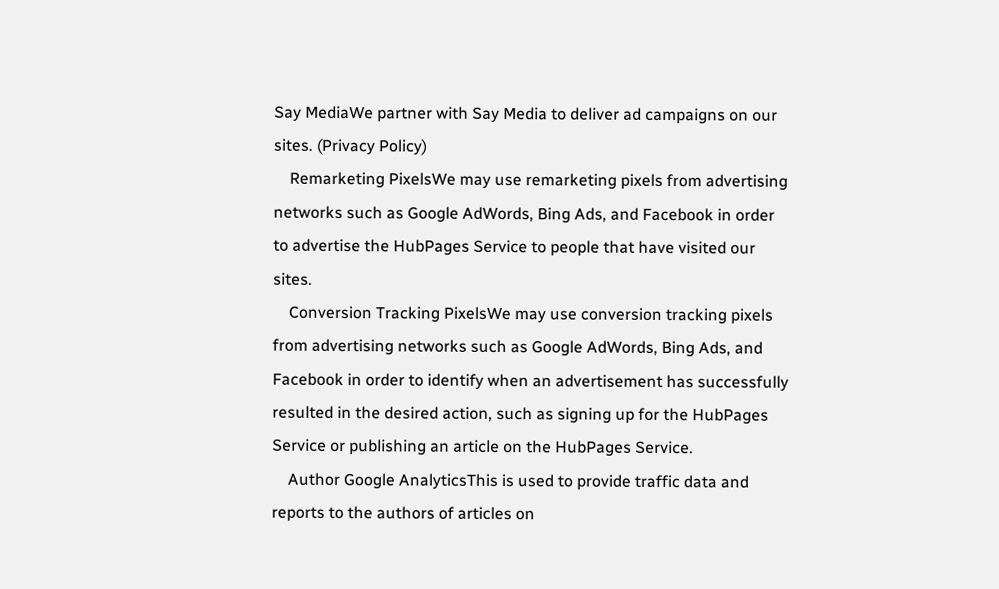Say MediaWe partner with Say Media to deliver ad campaigns on our sites. (Privacy Policy)
    Remarketing PixelsWe may use remarketing pixels from advertising networks such as Google AdWords, Bing Ads, and Facebook in order to advertise the HubPages Service to people that have visited our sites.
    Conversion Tracking PixelsWe may use conversion tracking pixels from advertising networks such as Google AdWords, Bing Ads, and Facebook in order to identify when an advertisement has successfully resulted in the desired action, such as signing up for the HubPages Service or publishing an article on the HubPages Service.
    Author Google AnalyticsThis is used to provide traffic data and reports to the authors of articles on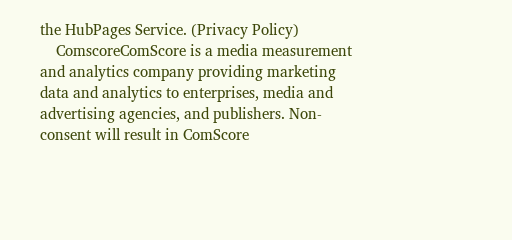the HubPages Service. (Privacy Policy)
    ComscoreComScore is a media measurement and analytics company providing marketing data and analytics to enterprises, media and advertising agencies, and publishers. Non-consent will result in ComScore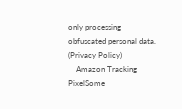only processing obfuscated personal data. (Privacy Policy)
    Amazon Tracking PixelSome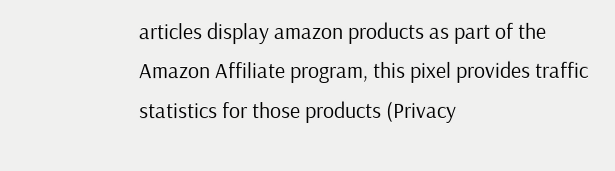articles display amazon products as part of the Amazon Affiliate program, this pixel provides traffic statistics for those products (Privacy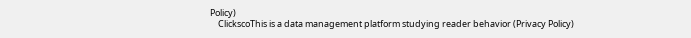Policy)
    ClickscoThis is a data management platform studying reader behavior (Privacy Policy)